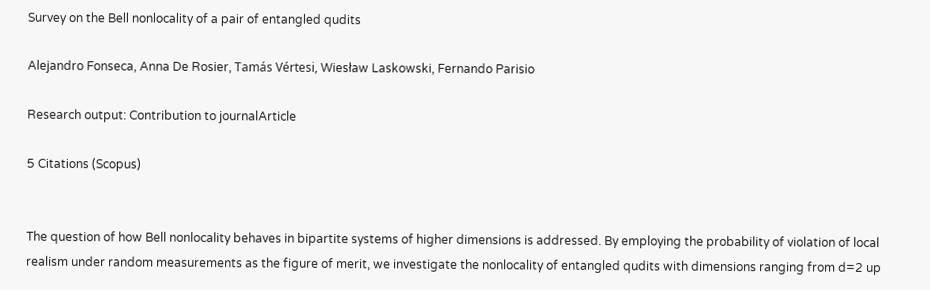Survey on the Bell nonlocality of a pair of entangled qudits

Alejandro Fonseca, Anna De Rosier, Tamás Vértesi, Wiesław Laskowski, Fernando Parisio

Research output: Contribution to journalArticle

5 Citations (Scopus)


The question of how Bell nonlocality behaves in bipartite systems of higher dimensions is addressed. By employing the probability of violation of local realism under random measurements as the figure of merit, we investigate the nonlocality of entangled qudits with dimensions ranging from d=2 up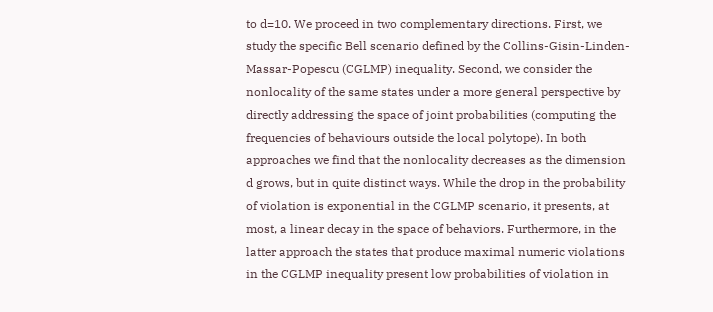to d=10. We proceed in two complementary directions. First, we study the specific Bell scenario defined by the Collins-Gisin-Linden-Massar-Popescu (CGLMP) inequality. Second, we consider the nonlocality of the same states under a more general perspective by directly addressing the space of joint probabilities (computing the frequencies of behaviours outside the local polytope). In both approaches we find that the nonlocality decreases as the dimension d grows, but in quite distinct ways. While the drop in the probability of violation is exponential in the CGLMP scenario, it presents, at most, a linear decay in the space of behaviors. Furthermore, in the latter approach the states that produce maximal numeric violations in the CGLMP inequality present low probabilities of violation in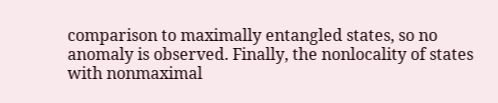comparison to maximally entangled states, so no anomaly is observed. Finally, the nonlocality of states with nonmaximal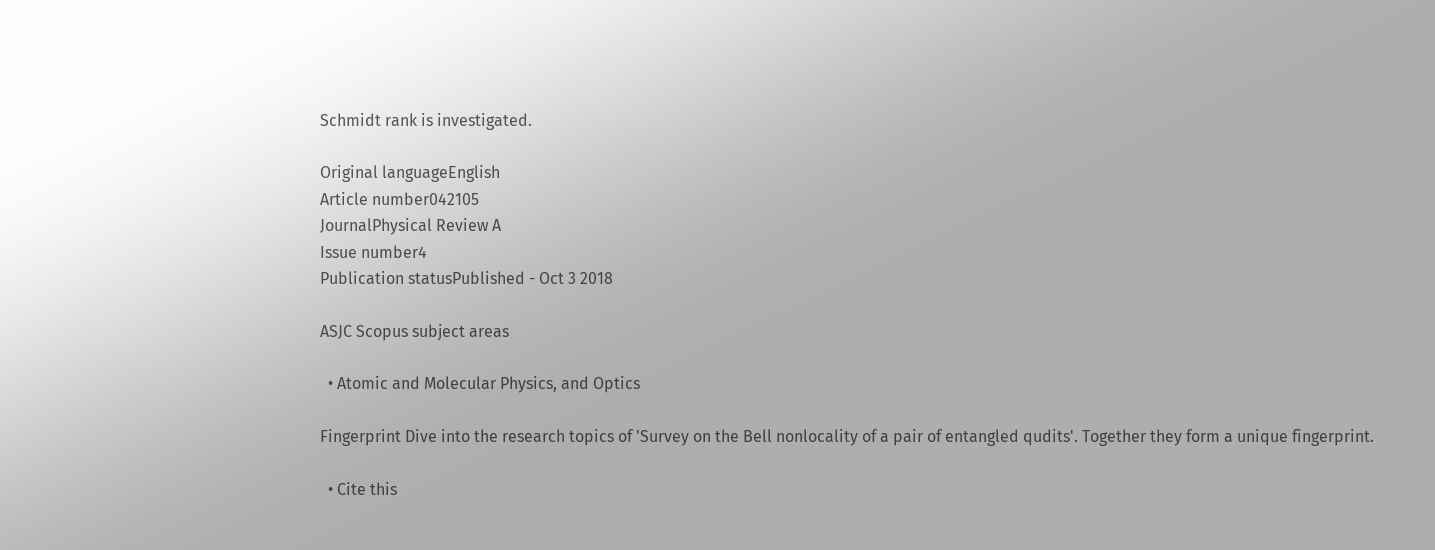Schmidt rank is investigated.

Original languageEnglish
Article number042105
JournalPhysical Review A
Issue number4
Publication statusPublished - Oct 3 2018

ASJC Scopus subject areas

  • Atomic and Molecular Physics, and Optics

Fingerprint Dive into the research topics of 'Survey on the Bell nonlocality of a pair of entangled qudits'. Together they form a unique fingerprint.

  • Cite this